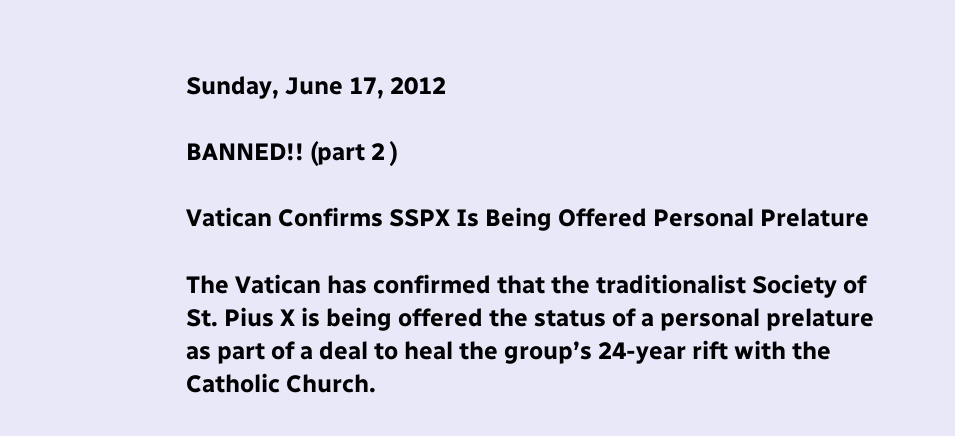Sunday, June 17, 2012

BANNED!! (part 2 )

Vatican Confirms SSPX Is Being Offered Personal Prelature

The Vatican has confirmed that the traditionalist Society of St. Pius X is being offered the status of a personal prelature as part of a deal to heal the group’s 24-year rift with the Catholic Church.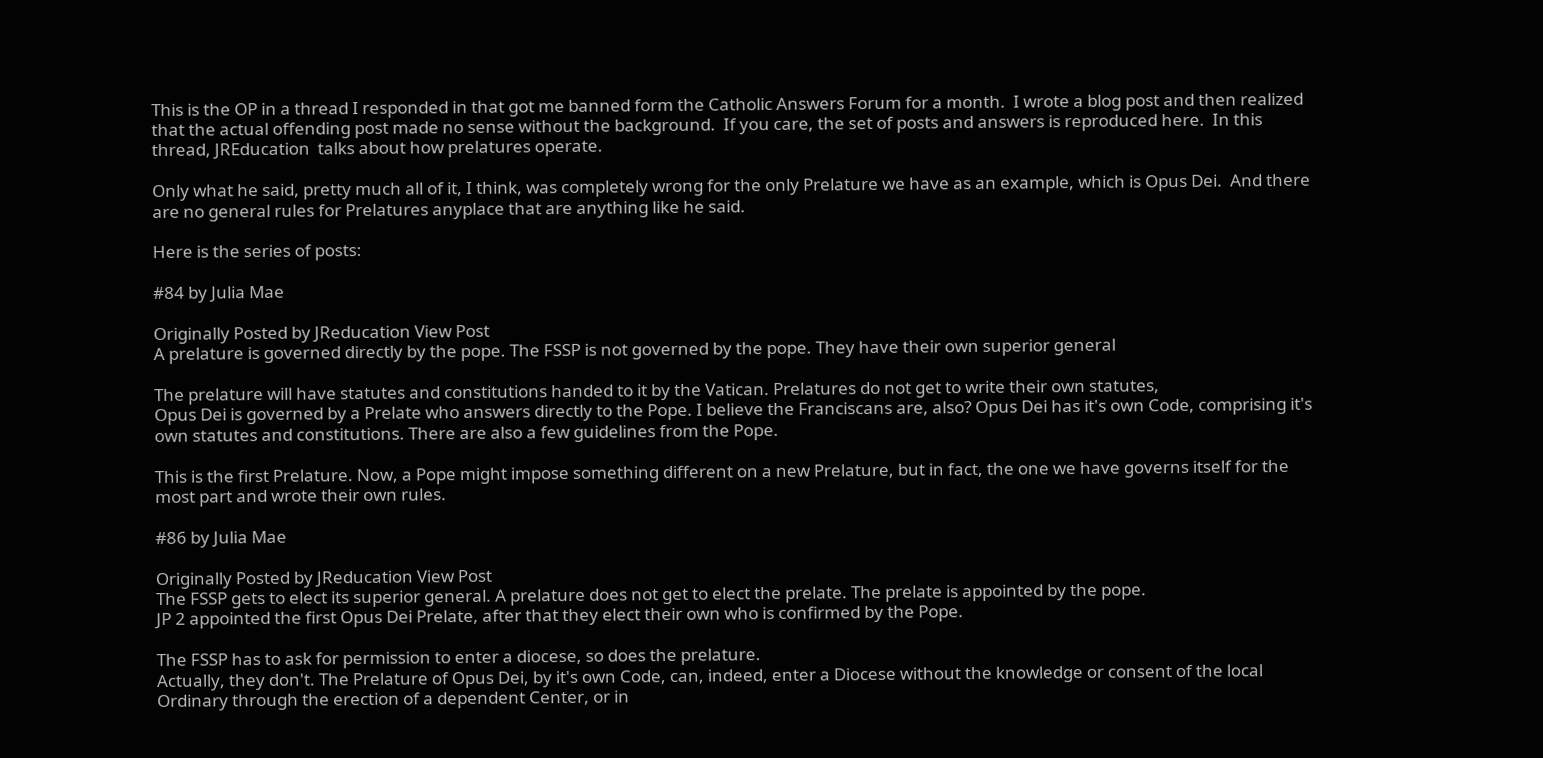This is the OP in a thread I responded in that got me banned form the Catholic Answers Forum for a month.  I wrote a blog post and then realized that the actual offending post made no sense without the background.  If you care, the set of posts and answers is reproduced here.  In this thread, JREducation  talks about how prelatures operate.

Only what he said, pretty much all of it, I think, was completely wrong for the only Prelature we have as an example, which is Opus Dei.  And there are no general rules for Prelatures anyplace that are anything like he said.

Here is the series of posts:

#84 by Julia Mae

Originally Posted by JReducation View Post
A prelature is governed directly by the pope. The FSSP is not governed by the pope. They have their own superior general

The prelature will have statutes and constitutions handed to it by the Vatican. Prelatures do not get to write their own statutes,
Opus Dei is governed by a Prelate who answers directly to the Pope. I believe the Franciscans are, also? Opus Dei has it's own Code, comprising it's own statutes and constitutions. There are also a few guidelines from the Pope.

This is the first Prelature. Now, a Pope might impose something different on a new Prelature, but in fact, the one we have governs itself for the most part and wrote their own rules.

#86 by Julia Mae

Originally Posted by JReducation View Post
The FSSP gets to elect its superior general. A prelature does not get to elect the prelate. The prelate is appointed by the pope.
JP 2 appointed the first Opus Dei Prelate, after that they elect their own who is confirmed by the Pope.

The FSSP has to ask for permission to enter a diocese, so does the prelature.
Actually, they don't. The Prelature of Opus Dei, by it's own Code, can, indeed, enter a Diocese without the knowledge or consent of the local Ordinary through the erection of a dependent Center, or in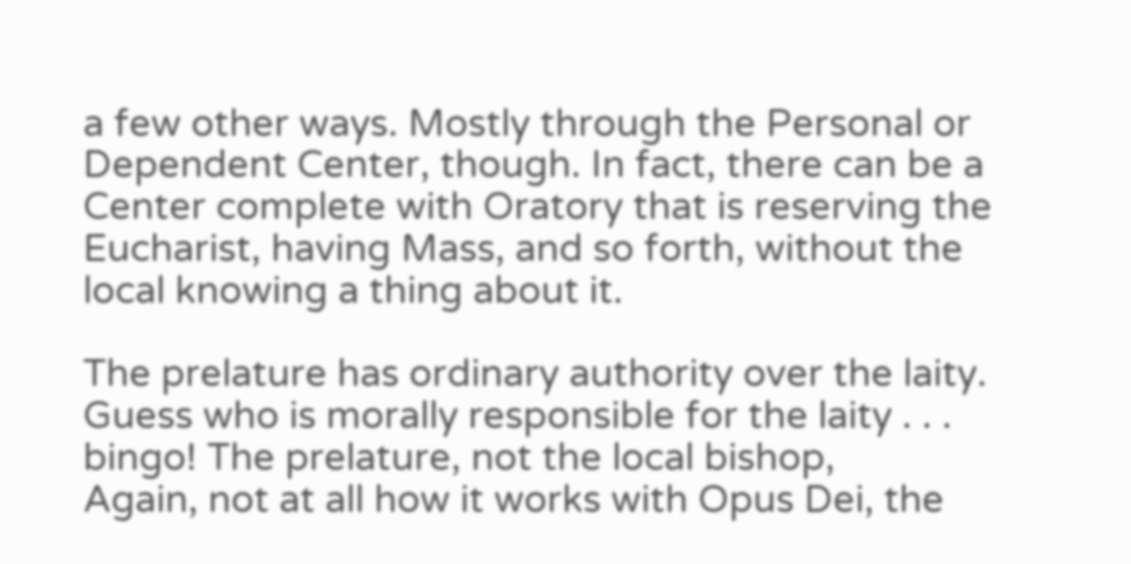a few other ways. Mostly through the Personal or Dependent Center, though. In fact, there can be a Center complete with Oratory that is reserving the Eucharist, having Mass, and so forth, without the local knowing a thing about it.

The prelature has ordinary authority over the laity. Guess who is morally responsible for the laity . . . bingo! The prelature, not the local bishop,
Again, not at all how it works with Opus Dei, the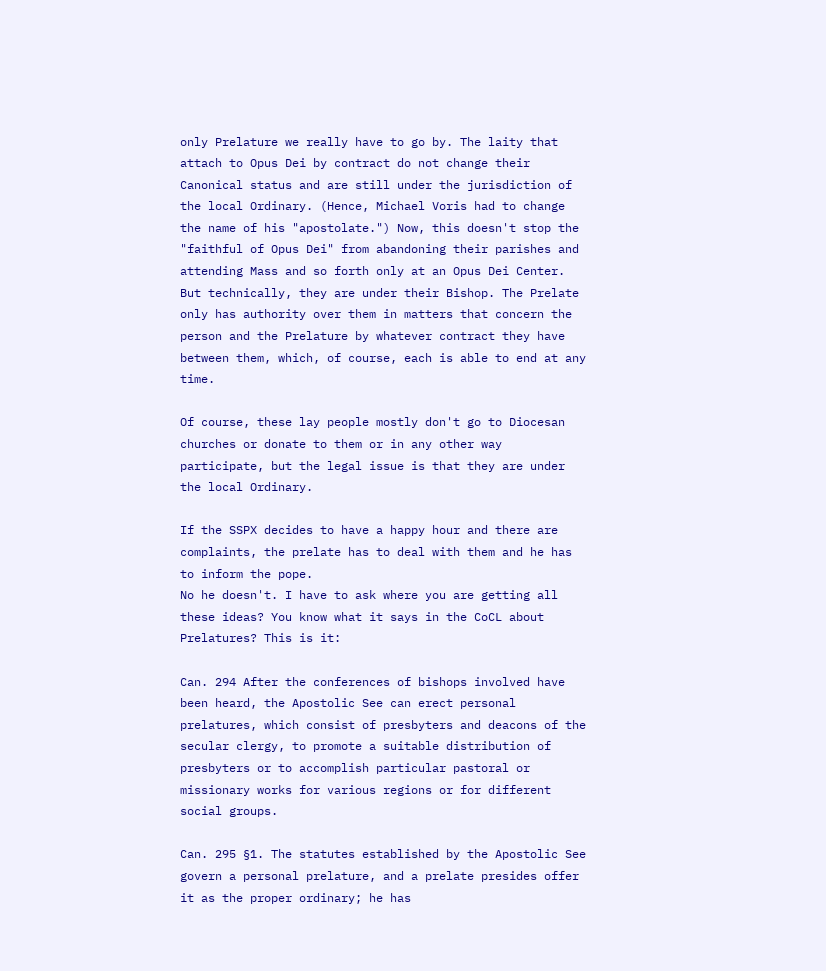only Prelature we really have to go by. The laity that attach to Opus Dei by contract do not change their Canonical status and are still under the jurisdiction of the local Ordinary. (Hence, Michael Voris had to change the name of his "apostolate.") Now, this doesn't stop the "faithful of Opus Dei" from abandoning their parishes and attending Mass and so forth only at an Opus Dei Center. But technically, they are under their Bishop. The Prelate only has authority over them in matters that concern the person and the Prelature by whatever contract they have between them, which, of course, each is able to end at any time.

Of course, these lay people mostly don't go to Diocesan churches or donate to them or in any other way participate, but the legal issue is that they are under the local Ordinary.

If the SSPX decides to have a happy hour and there are complaints, the prelate has to deal with them and he has to inform the pope.
No he doesn't. I have to ask where you are getting all these ideas? You know what it says in the CoCL about Prelatures? This is it:

Can. 294 After the conferences of bishops involved have been heard, the Apostolic See can erect personal prelatures, which consist of presbyters and deacons of the secular clergy, to promote a suitable distribution of presbyters or to accomplish particular pastoral or missionary works for various regions or for different social groups.

Can. 295 §1. The statutes established by the Apostolic See govern a personal prelature, and a prelate presides offer it as the proper ordinary; he has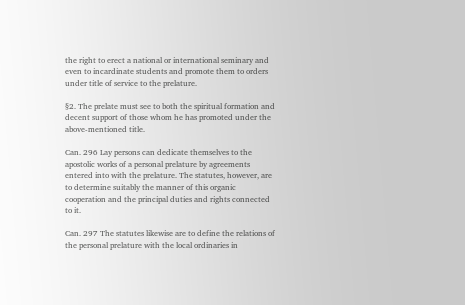the right to erect a national or international seminary and even to incardinate students and promote them to orders under title of service to the prelature.

§2. The prelate must see to both the spiritual formation and decent support of those whom he has promoted under the above-mentioned title.

Can. 296 Lay persons can dedicate themselves to the apostolic works of a personal prelature by agreements entered into with the prelature. The statutes, however, are to determine suitably the manner of this organic cooperation and the principal duties and rights connected to it.

Can. 297 The statutes likewise are to define the relations of the personal prelature with the local ordinaries in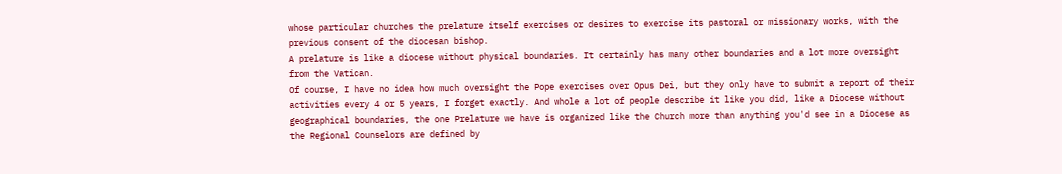whose particular churches the prelature itself exercises or desires to exercise its pastoral or missionary works, with the previous consent of the diocesan bishop.
A prelature is like a diocese without physical boundaries. It certainly has many other boundaries and a lot more oversight from the Vatican.
Of course, I have no idea how much oversight the Pope exercises over Opus Dei, but they only have to submit a report of their activities every 4 or 5 years, I forget exactly. And whole a lot of people describe it like you did, like a Diocese without geographical boundaries, the one Prelature we have is organized like the Church more than anything you'd see in a Diocese as the Regional Counselors are defined by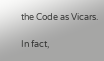the Code as Vicars.

In fact,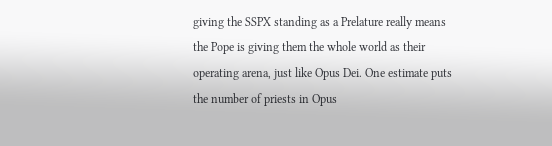giving the SSPX standing as a Prelature really means the Pope is giving them the whole world as their operating arena, just like Opus Dei. One estimate puts the number of priests in Opus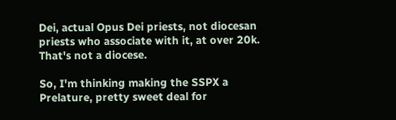Dei, actual Opus Dei priests, not diocesan priests who associate with it, at over 20k. That's not a diocese.

So, I'm thinking making the SSPX a Prelature, pretty sweet deal for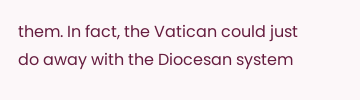them. In fact, the Vatican could just do away with the Diocesan system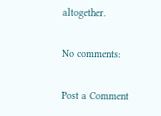altogether.

No comments:

Post a Comment